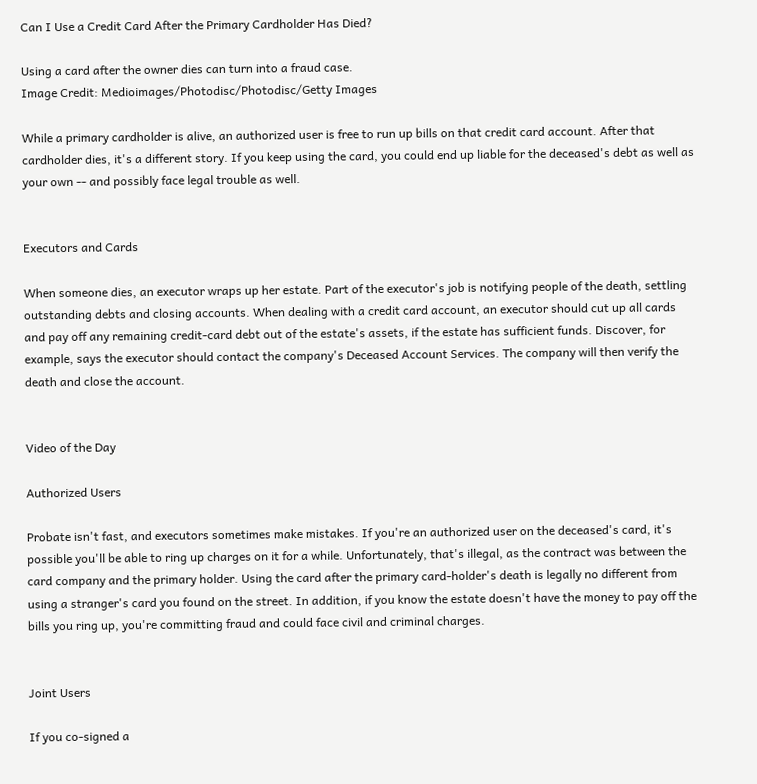Can I Use a Credit Card After the Primary Cardholder Has Died?

Using a card after the owner dies can turn into a fraud case.
Image Credit: Medioimages/Photodisc/Photodisc/Getty Images

While a primary cardholder is alive, an authorized user is free to run up bills on that credit card account. After that cardholder dies, it's a different story. If you keep using the card, you could end up liable for the deceased's debt as well as your own -- and possibly face legal trouble as well.


Executors and Cards

When someone dies, an executor wraps up her estate. Part of the executor's job is notifying people of the death, settling outstanding debts and closing accounts. When dealing with a credit card account, an executor should cut up all cards and pay off any remaining credit-card debt out of the estate's assets, if the estate has sufficient funds. Discover, for example, says the executor should contact the company's Deceased Account Services. The company will then verify the death and close the account.


Video of the Day

Authorized Users

Probate isn't fast, and executors sometimes make mistakes. If you're an authorized user on the deceased's card, it's possible you'll be able to ring up charges on it for a while. Unfortunately, that's illegal, as the contract was between the card company and the primary holder. Using the card after the primary card-holder's death is legally no different from using a stranger's card you found on the street. In addition, if you know the estate doesn't have the money to pay off the bills you ring up, you're committing fraud and could face civil and criminal charges.


Joint Users

If you co-signed a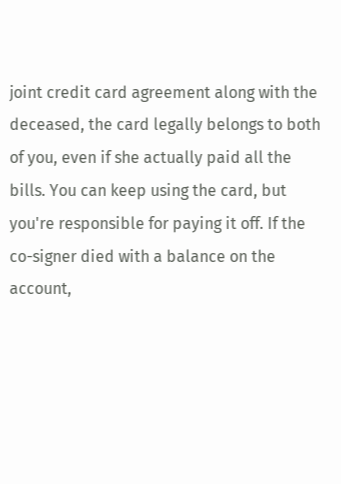joint credit card agreement along with the deceased, the card legally belongs to both of you, even if she actually paid all the bills. You can keep using the card, but you're responsible for paying it off. If the co-signer died with a balance on the account,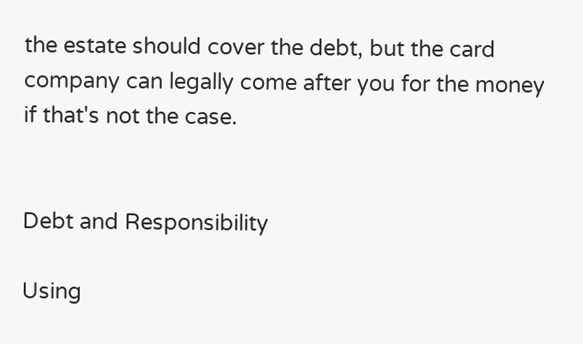the estate should cover the debt, but the card company can legally come after you for the money if that's not the case.


Debt and Responsibility

Using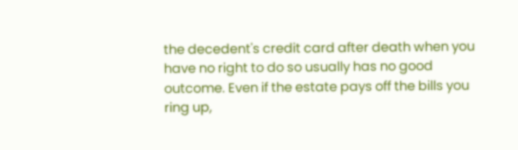the decedent's credit card after death when you have no right to do so usually has no good outcome. Even if the estate pays off the bills you ring up,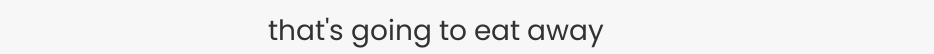that's going to eat away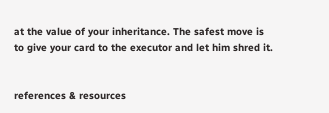at the value of your inheritance. The safest move is to give your card to the executor and let him shred it.


references & resources